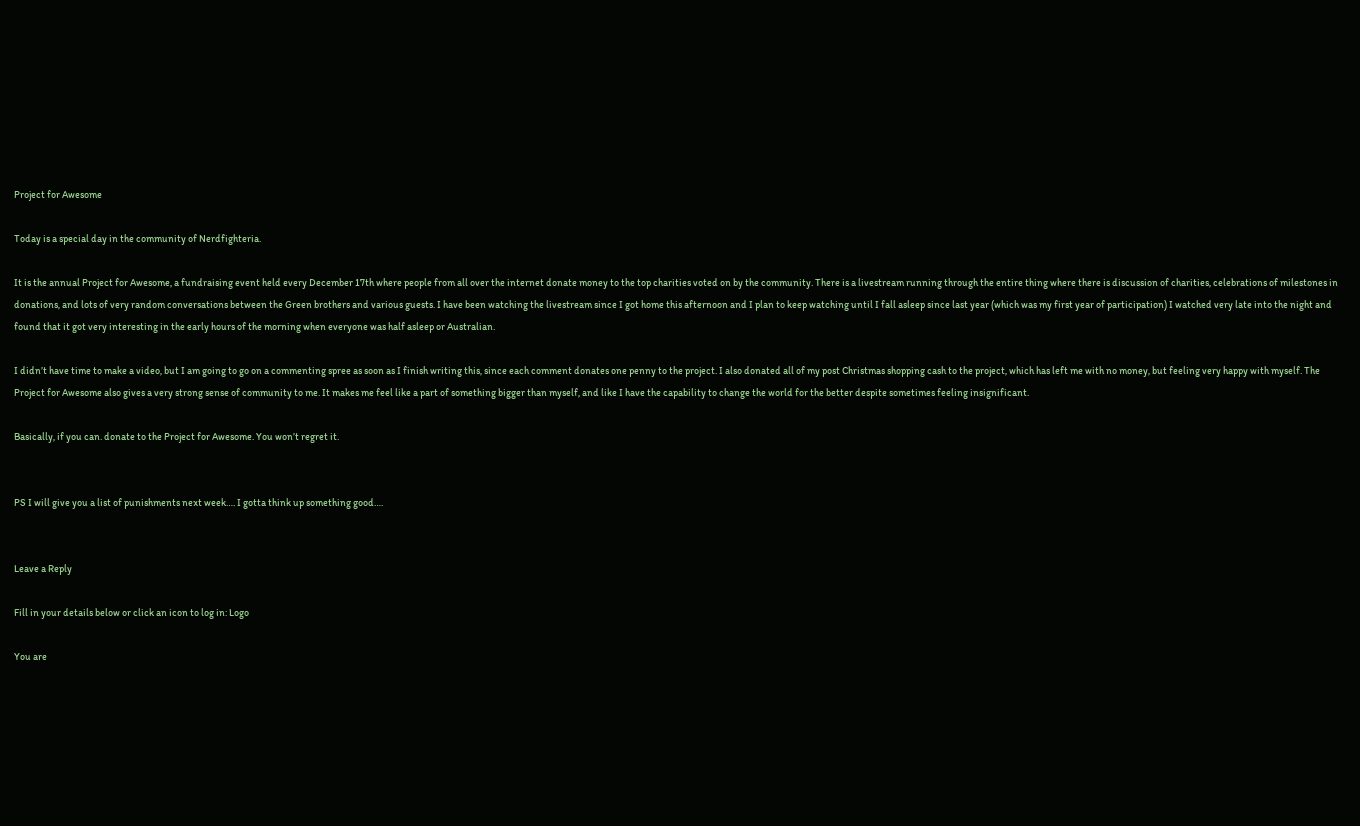Project for Awesome

Today is a special day in the community of Nerdfighteria.

It is the annual Project for Awesome, a fundraising event held every December 17th where people from all over the internet donate money to the top charities voted on by the community. There is a livestream running through the entire thing where there is discussion of charities, celebrations of milestones in donations, and lots of very random conversations between the Green brothers and various guests. I have been watching the livestream since I got home this afternoon and I plan to keep watching until I fall asleep since last year (which was my first year of participation) I watched very late into the night and found that it got very interesting in the early hours of the morning when everyone was half asleep or Australian.

I didn’t have time to make a video, but I am going to go on a commenting spree as soon as I finish writing this, since each comment donates one penny to the project. I also donated all of my post Christmas shopping cash to the project, which has left me with no money, but feeling very happy with myself. The Project for Awesome also gives a very strong sense of community to me. It makes me feel like a part of something bigger than myself, and like I have the capability to change the world for the better despite sometimes feeling insignificant.

Basically, if you can. donate to the Project for Awesome. You won’t regret it.


PS I will give you a list of punishments next week…. I gotta think up something good….


Leave a Reply

Fill in your details below or click an icon to log in: Logo

You are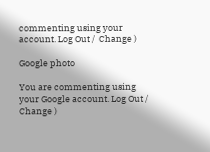commenting using your account. Log Out /  Change )

Google photo

You are commenting using your Google account. Log Out /  Change )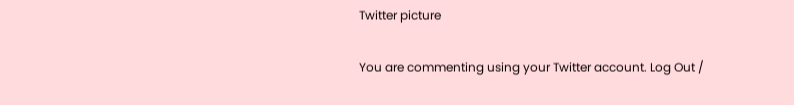Twitter picture

You are commenting using your Twitter account. Log Out /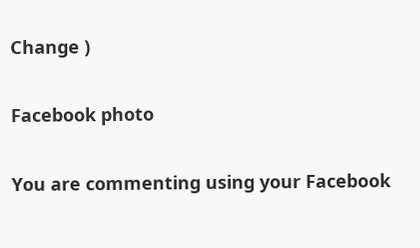Change )

Facebook photo

You are commenting using your Facebook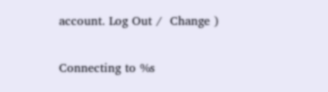account. Log Out /  Change )

Connecting to %s